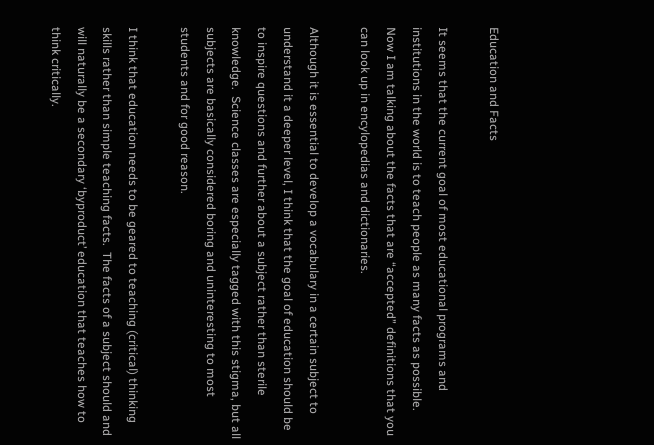Education and Facts

It seems that the current goal of most educational programs and institutions in the world is to teach people as many facts as possible.   Now I am talking about the facts that are “accepted” definitions that you can look up in encylopedias and dictionaries.

Although it is essential to develop a vocabulary in a certain subject to understand it a deeper level, I think that the goal of education should be to inspire questions and further about a subject rather than sterile knowledge.  Science classes are especially tagged with this stigma, but all subjects are basically considered boring and uninteresting to most students and for good reason.

I think that education needs to be geared to teaching (critical) thinking skills rather than simple teaching facts.  The facts of a subject should and will naturally be a secondary ‘byproduct’ education that teaches how to think critically.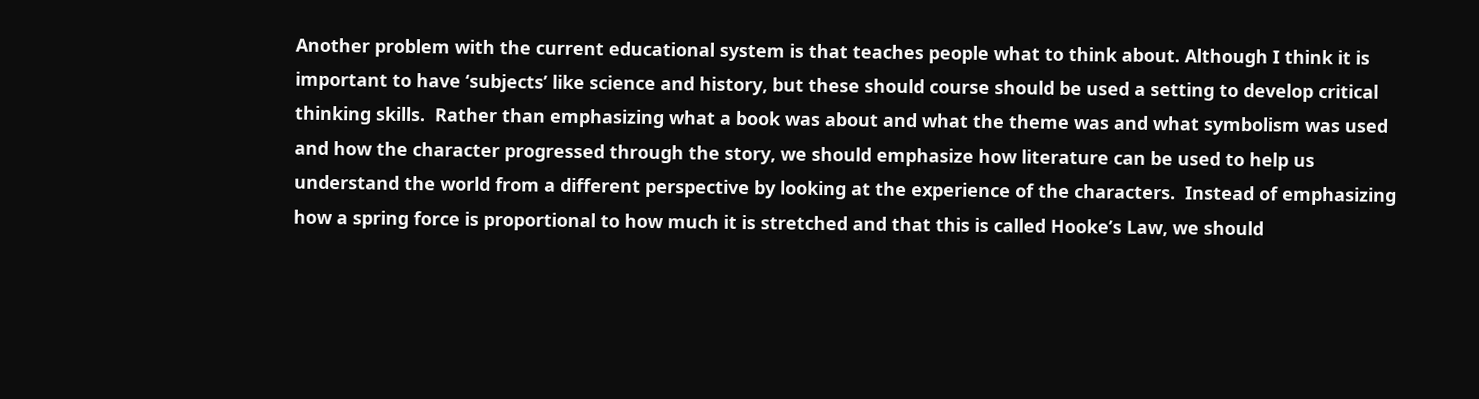Another problem with the current educational system is that teaches people what to think about. Although I think it is important to have ‘subjects’ like science and history, but these should course should be used a setting to develop critical thinking skills.  Rather than emphasizing what a book was about and what the theme was and what symbolism was used and how the character progressed through the story, we should emphasize how literature can be used to help us understand the world from a different perspective by looking at the experience of the characters.  Instead of emphasizing how a spring force is proportional to how much it is stretched and that this is called Hooke’s Law, we should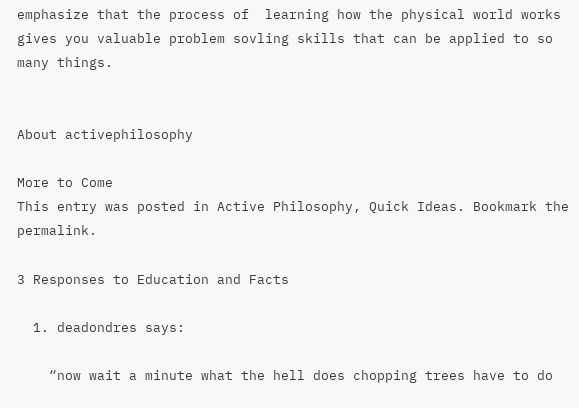emphasize that the process of  learning how the physical world works gives you valuable problem sovling skills that can be applied to so many things.


About activephilosophy

More to Come
This entry was posted in Active Philosophy, Quick Ideas. Bookmark the permalink.

3 Responses to Education and Facts

  1. deadondres says:

    “now wait a minute what the hell does chopping trees have to do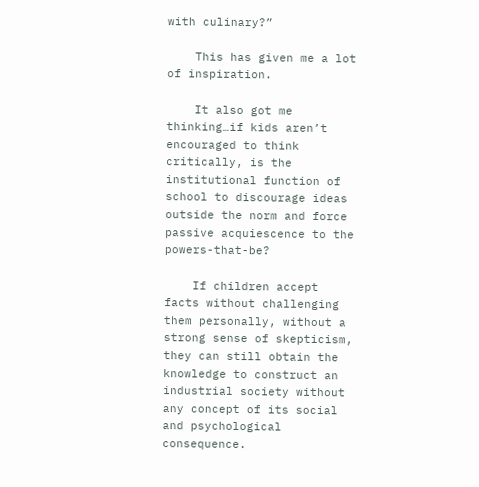with culinary?”

    This has given me a lot of inspiration.

    It also got me thinking…if kids aren’t encouraged to think critically, is the institutional function of school to discourage ideas outside the norm and force passive acquiescence to the powers-that-be?

    If children accept facts without challenging them personally, without a strong sense of skepticism, they can still obtain the knowledge to construct an industrial society without any concept of its social and psychological consequence.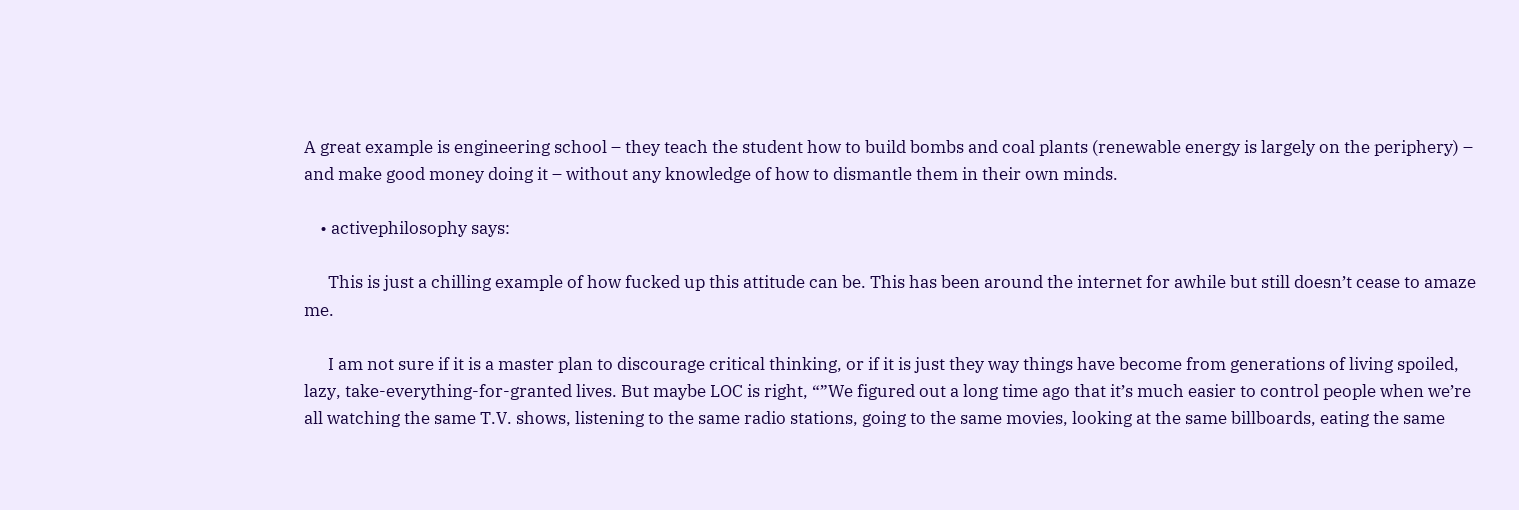A great example is engineering school – they teach the student how to build bombs and coal plants (renewable energy is largely on the periphery) – and make good money doing it – without any knowledge of how to dismantle them in their own minds.

    • activephilosophy says:

      This is just a chilling example of how fucked up this attitude can be. This has been around the internet for awhile but still doesn’t cease to amaze me.

      I am not sure if it is a master plan to discourage critical thinking, or if it is just they way things have become from generations of living spoiled, lazy, take-everything-for-granted lives. But maybe LOC is right, “”We figured out a long time ago that it’s much easier to control people when we’re all watching the same T.V. shows, listening to the same radio stations, going to the same movies, looking at the same billboards, eating the same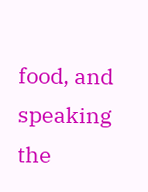food, and speaking the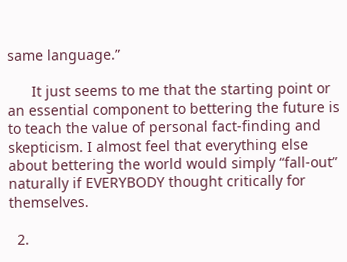same language.”

      It just seems to me that the starting point or an essential component to bettering the future is to teach the value of personal fact-finding and skepticism. I almost feel that everything else about bettering the world would simply “fall-out” naturally if EVERYBODY thought critically for themselves.

  2.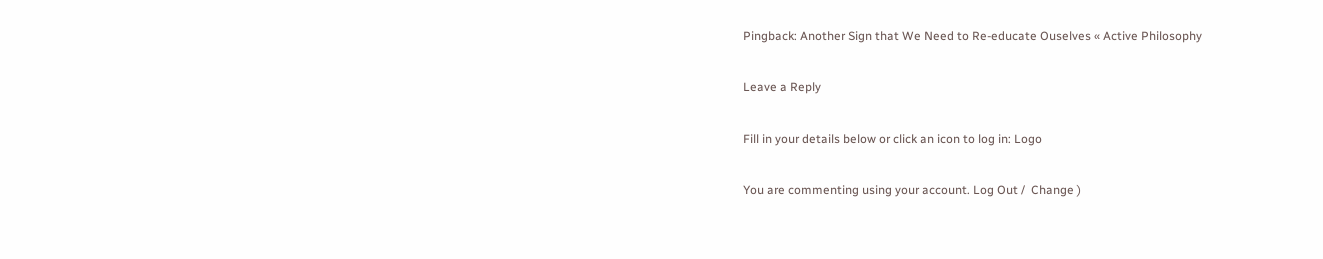Pingback: Another Sign that We Need to Re-educate Ouselves « Active Philosophy

Leave a Reply

Fill in your details below or click an icon to log in: Logo

You are commenting using your account. Log Out /  Change )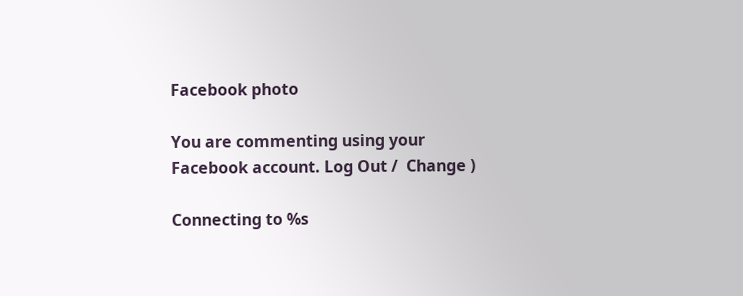Facebook photo

You are commenting using your Facebook account. Log Out /  Change )

Connecting to %s